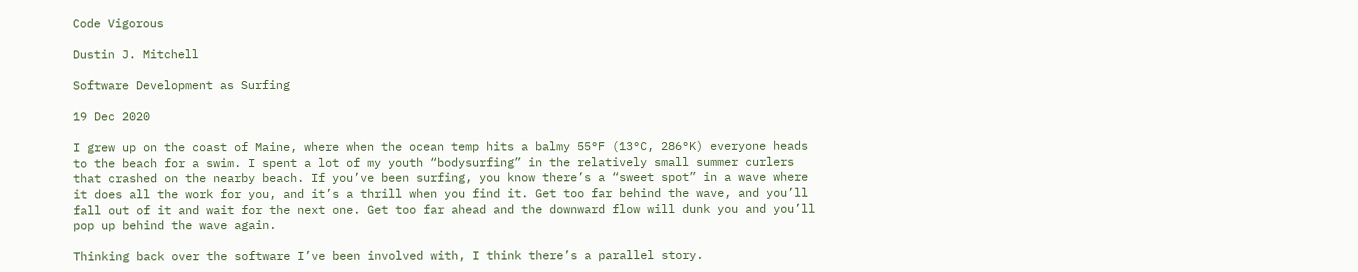Code Vigorous

Dustin J. Mitchell

Software Development as Surfing

19 Dec 2020

I grew up on the coast of Maine, where when the ocean temp hits a balmy 55°F (13°C, 286°K) everyone heads to the beach for a swim. I spent a lot of my youth “bodysurfing” in the relatively small summer curlers that crashed on the nearby beach. If you’ve been surfing, you know there’s a “sweet spot” in a wave where it does all the work for you, and it’s a thrill when you find it. Get too far behind the wave, and you’ll fall out of it and wait for the next one. Get too far ahead and the downward flow will dunk you and you’ll pop up behind the wave again.

Thinking back over the software I’ve been involved with, I think there’s a parallel story.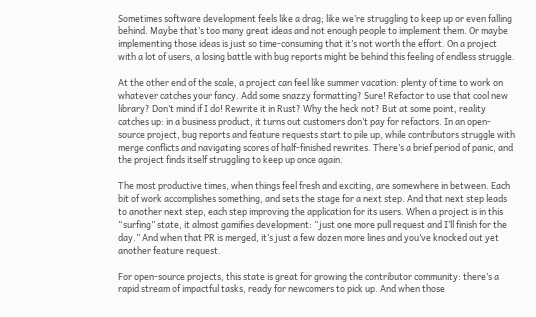Sometimes software development feels like a drag; like we’re struggling to keep up or even falling behind. Maybe that’s too many great ideas and not enough people to implement them. Or maybe implementing those ideas is just so time-consuming that it’s not worth the effort. On a project with a lot of users, a losing battle with bug reports might be behind this feeling of endless struggle.

At the other end of the scale, a project can feel like summer vacation: plenty of time to work on whatever catches your fancy. Add some snazzy formatting? Sure! Refactor to use that cool new library? Don’t mind if I do! Rewrite it in Rust? Why the heck not? But at some point, reality catches up: in a business product, it turns out customers don’t pay for refactors. In an open-source project, bug reports and feature requests start to pile up, while contributors struggle with merge conflicts and navigating scores of half-finished rewrites. There’s a brief period of panic, and the project finds itself struggling to keep up once again.

The most productive times, when things feel fresh and exciting, are somewhere in between. Each bit of work accomplishes something, and sets the stage for a next step. And that next step leads to another next step, each step improving the application for its users. When a project is in this “surfing” state, it almost gamifies development: “just one more pull request and I’ll finish for the day.” And when that PR is merged, it’s just a few dozen more lines and you’ve knocked out yet another feature request.

For open-source projects, this state is great for growing the contributor community: there’s a rapid stream of impactful tasks, ready for newcomers to pick up. And when those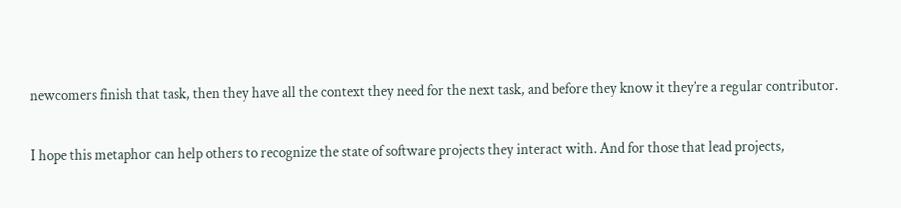newcomers finish that task, then they have all the context they need for the next task, and before they know it they’re a regular contributor.

I hope this metaphor can help others to recognize the state of software projects they interact with. And for those that lead projects,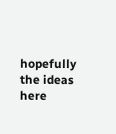hopefully the ideas here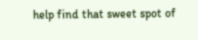help find that sweet spot of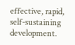effective, rapid, self-sustaining development.